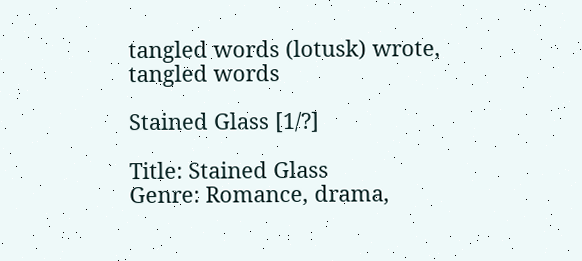tangled words (lotusk) wrote,
tangled words

Stained Glass [1/?]

Title: Stained Glass
Genre: Romance, drama,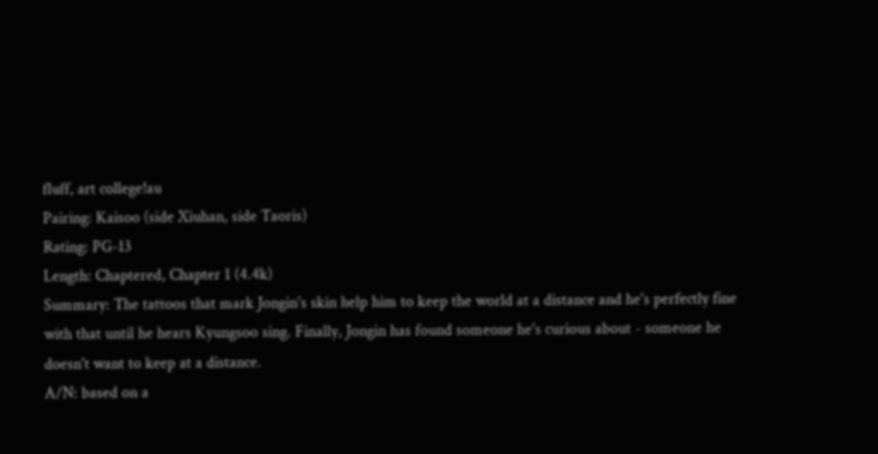fluff, art college!au
Pairing: Kaisoo (side Xiuhan, side Taoris)
Rating: PG-13
Length: Chaptered, Chapter 1 (4.4k)
Summary: The tattoos that mark Jongin's skin help him to keep the world at a distance and he's perfectly fine with that until he hears Kyungsoo sing. Finally, Jongin has found someone he's curious about - someone he doesn't want to keep at a distance.
A/N: based on a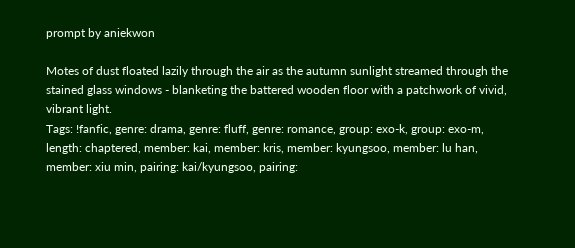prompt by aniekwon

Motes of dust floated lazily through the air as the autumn sunlight streamed through the stained glass windows - blanketing the battered wooden floor with a patchwork of vivid, vibrant light.
Tags: !fanfic, genre: drama, genre: fluff, genre: romance, group: exo-k, group: exo-m, length: chaptered, member: kai, member: kris, member: kyungsoo, member: lu han, member: xiu min, pairing: kai/kyungsoo, pairing: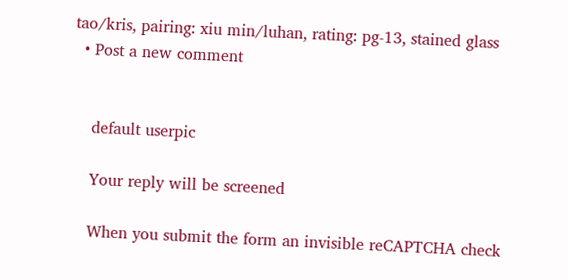tao/kris, pairing: xiu min/luhan, rating: pg-13, stained glass
  • Post a new comment


    default userpic

    Your reply will be screened

    When you submit the form an invisible reCAPTCHA check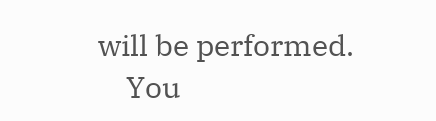will be performed.
    You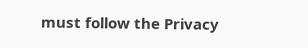must follow the Privacy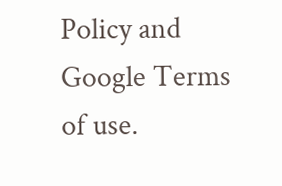Policy and Google Terms of use.